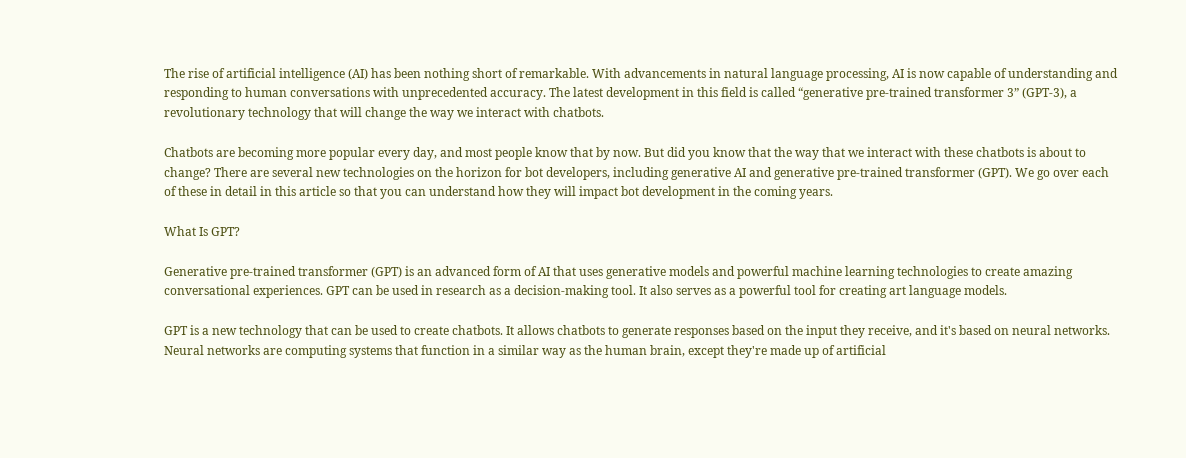The rise of artificial intelligence (AI) has been nothing short of remarkable. With advancements in natural language processing, AI is now capable of understanding and responding to human conversations with unprecedented accuracy. The latest development in this field is called “generative pre-trained transformer 3” (GPT-3), a revolutionary technology that will change the way we interact with chatbots.

Chatbots are becoming more popular every day, and most people know that by now. But did you know that the way that we interact with these chatbots is about to change? There are several new technologies on the horizon for bot developers, including generative AI and generative pre-trained transformer (GPT). We go over each of these in detail in this article so that you can understand how they will impact bot development in the coming years.

What Is GPT?

Generative pre-trained transformer (GPT) is an advanced form of AI that uses generative models and powerful machine learning technologies to create amazing conversational experiences. GPT can be used in research as a decision-making tool. It also serves as a powerful tool for creating art language models.

GPT is a new technology that can be used to create chatbots. It allows chatbots to generate responses based on the input they receive, and it's based on neural networks. Neural networks are computing systems that function in a similar way as the human brain, except they're made up of artificial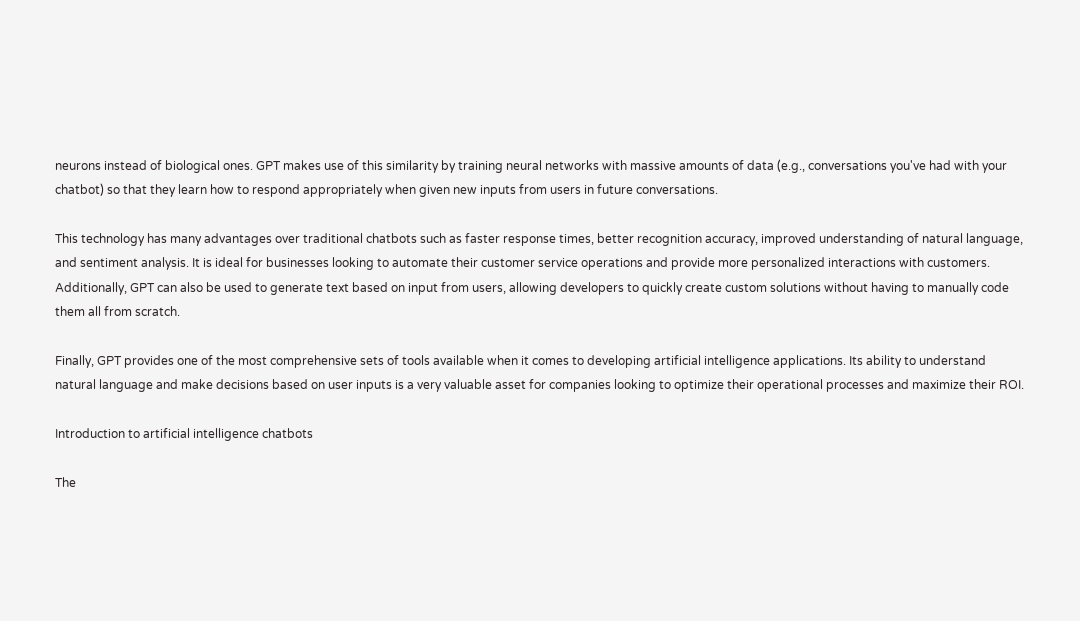neurons instead of biological ones. GPT makes use of this similarity by training neural networks with massive amounts of data (e.g., conversations you've had with your chatbot) so that they learn how to respond appropriately when given new inputs from users in future conversations.

This technology has many advantages over traditional chatbots such as faster response times, better recognition accuracy, improved understanding of natural language, and sentiment analysis. It is ideal for businesses looking to automate their customer service operations and provide more personalized interactions with customers. Additionally, GPT can also be used to generate text based on input from users, allowing developers to quickly create custom solutions without having to manually code them all from scratch.

Finally, GPT provides one of the most comprehensive sets of tools available when it comes to developing artificial intelligence applications. Its ability to understand natural language and make decisions based on user inputs is a very valuable asset for companies looking to optimize their operational processes and maximize their ROI.

Introduction to artificial intelligence chatbots

The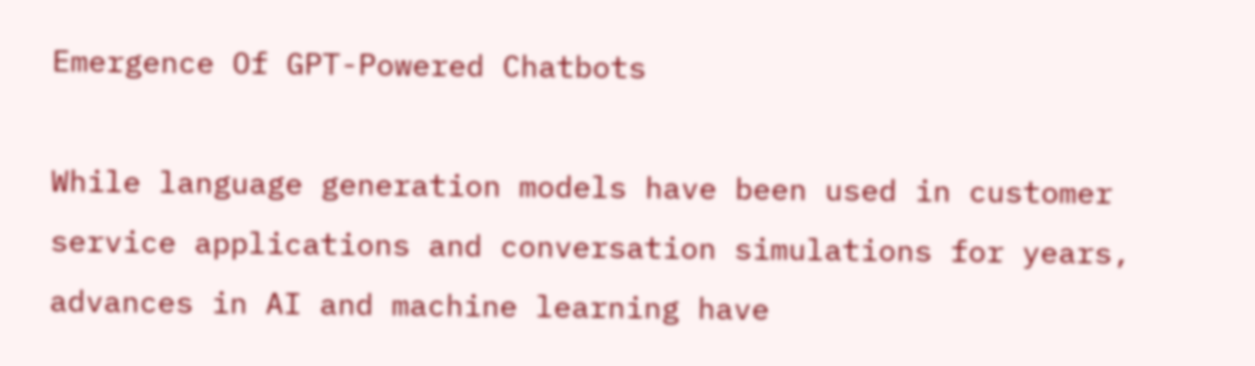Emergence Of GPT-Powered Chatbots

While language generation models have been used in customer service applications and conversation simulations for years, advances in AI and machine learning have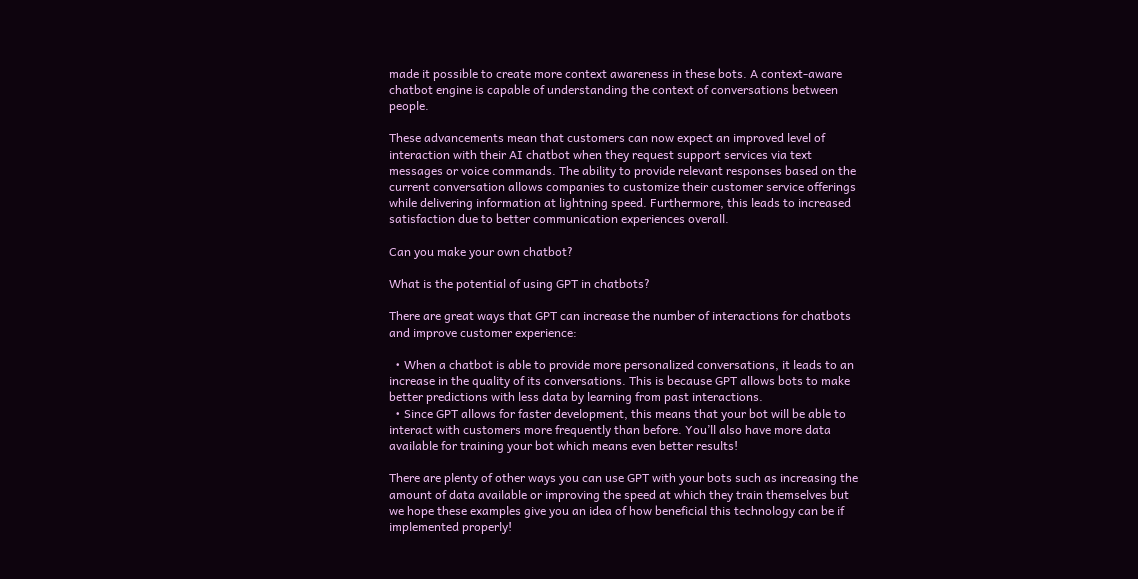made it possible to create more context awareness in these bots. A context-aware chatbot engine is capable of understanding the context of conversations between people.

These advancements mean that customers can now expect an improved level of interaction with their AI chatbot when they request support services via text messages or voice commands. The ability to provide relevant responses based on the current conversation allows companies to customize their customer service offerings while delivering information at lightning speed. Furthermore, this leads to increased satisfaction due to better communication experiences overall.

Can you make your own chatbot?

What is the potential of using GPT in chatbots?

There are great ways that GPT can increase the number of interactions for chatbots and improve customer experience:

  • When a chatbot is able to provide more personalized conversations, it leads to an increase in the quality of its conversations. This is because GPT allows bots to make better predictions with less data by learning from past interactions.
  • Since GPT allows for faster development, this means that your bot will be able to interact with customers more frequently than before. You’ll also have more data available for training your bot which means even better results!

There are plenty of other ways you can use GPT with your bots such as increasing the amount of data available or improving the speed at which they train themselves but we hope these examples give you an idea of how beneficial this technology can be if implemented properly!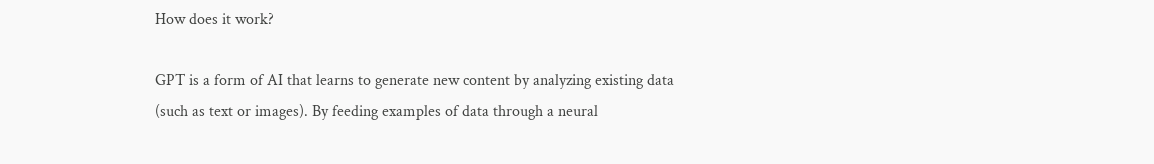How does it work?

GPT is a form of AI that learns to generate new content by analyzing existing data (such as text or images). By feeding examples of data through a neural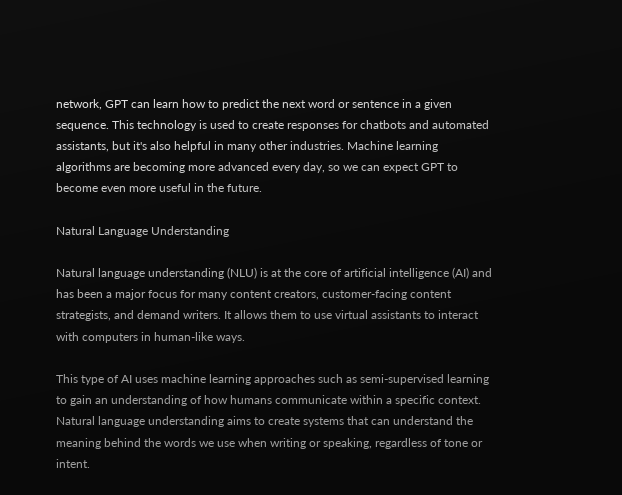network, GPT can learn how to predict the next word or sentence in a given sequence. This technology is used to create responses for chatbots and automated assistants, but it's also helpful in many other industries. Machine learning algorithms are becoming more advanced every day, so we can expect GPT to become even more useful in the future.

Natural Language Understanding

Natural language understanding (NLU) is at the core of artificial intelligence (AI) and has been a major focus for many content creators, customer-facing content strategists, and demand writers. It allows them to use virtual assistants to interact with computers in human-like ways.

This type of AI uses machine learning approaches such as semi-supervised learning to gain an understanding of how humans communicate within a specific context. Natural language understanding aims to create systems that can understand the meaning behind the words we use when writing or speaking, regardless of tone or intent.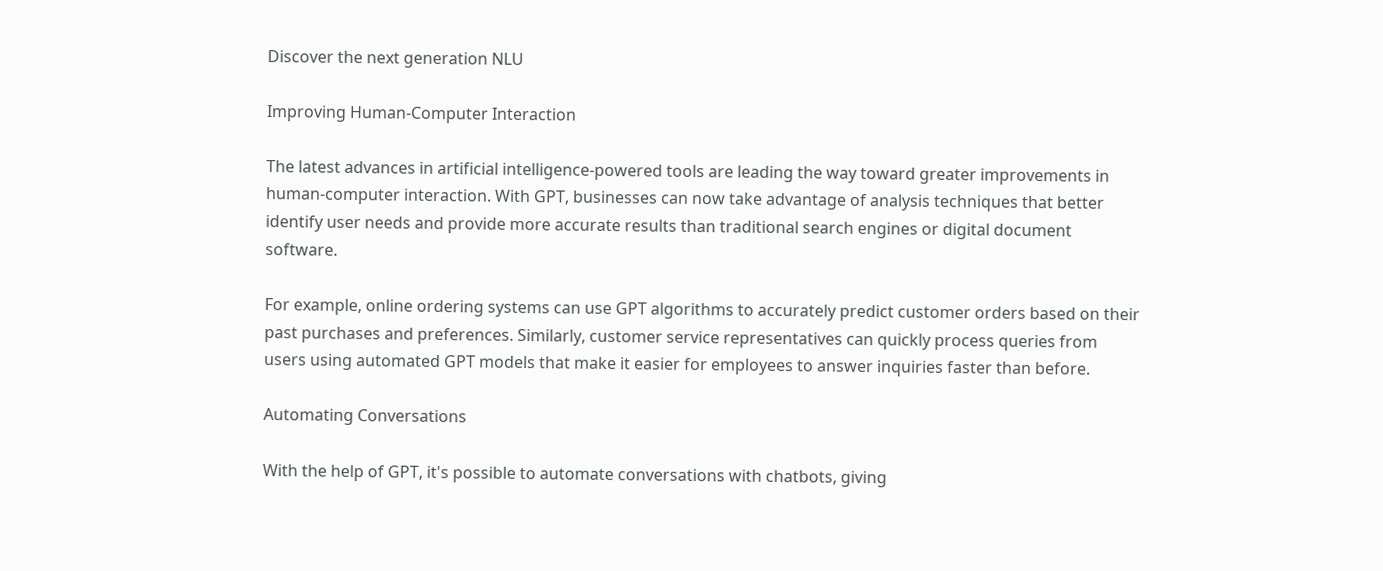Discover the next generation NLU

Improving Human-Computer Interaction

The latest advances in artificial intelligence-powered tools are leading the way toward greater improvements in human-computer interaction. With GPT, businesses can now take advantage of analysis techniques that better identify user needs and provide more accurate results than traditional search engines or digital document software.

For example, online ordering systems can use GPT algorithms to accurately predict customer orders based on their past purchases and preferences. Similarly, customer service representatives can quickly process queries from users using automated GPT models that make it easier for employees to answer inquiries faster than before.

Automating Conversations

With the help of GPT, it's possible to automate conversations with chatbots, giving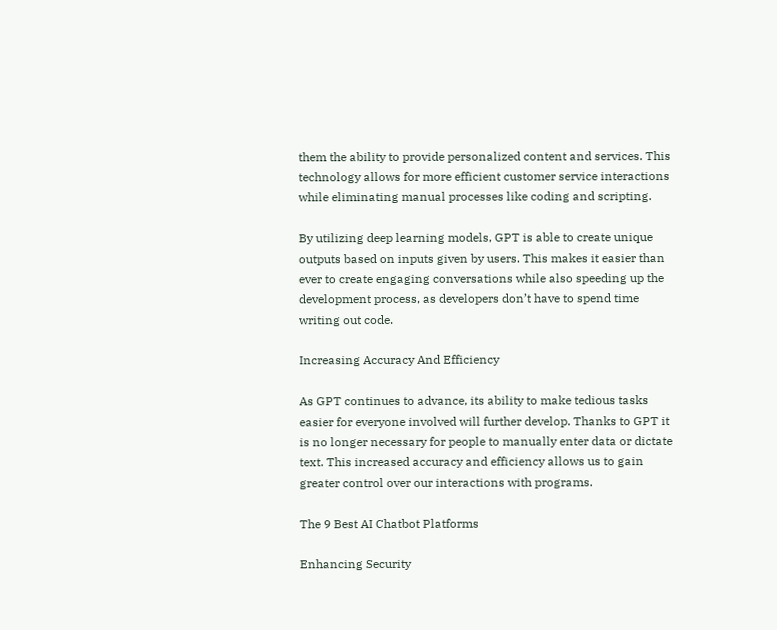them the ability to provide personalized content and services. This technology allows for more efficient customer service interactions while eliminating manual processes like coding and scripting.

By utilizing deep learning models, GPT is able to create unique outputs based on inputs given by users. This makes it easier than ever to create engaging conversations while also speeding up the development process, as developers don’t have to spend time writing out code.

Increasing Accuracy And Efficiency

As GPT continues to advance, its ability to make tedious tasks easier for everyone involved will further develop. Thanks to GPT it is no longer necessary for people to manually enter data or dictate text. This increased accuracy and efficiency allows us to gain greater control over our interactions with programs.

The 9 Best AI Chatbot Platforms

Enhancing Security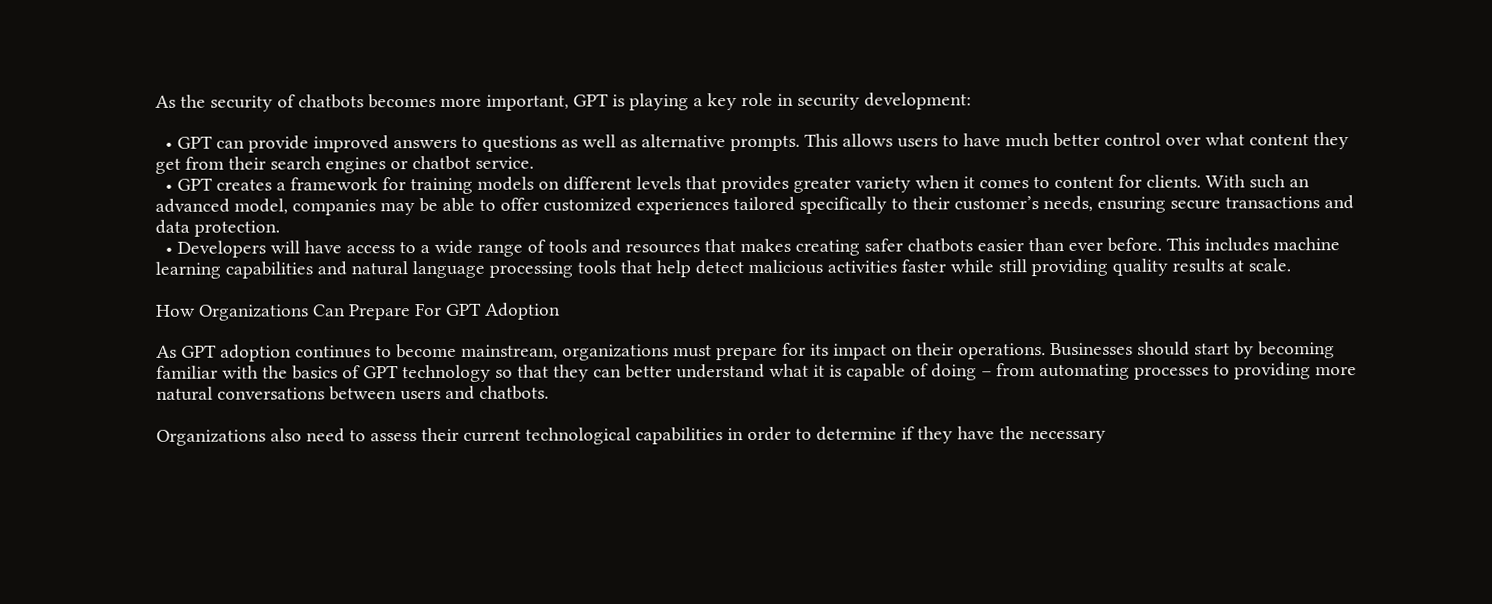As the security of chatbots becomes more important, GPT is playing a key role in security development:

  • GPT can provide improved answers to questions as well as alternative prompts. This allows users to have much better control over what content they get from their search engines or chatbot service.
  • GPT creates a framework for training models on different levels that provides greater variety when it comes to content for clients. With such an advanced model, companies may be able to offer customized experiences tailored specifically to their customer’s needs, ensuring secure transactions and data protection.
  • Developers will have access to a wide range of tools and resources that makes creating safer chatbots easier than ever before. This includes machine learning capabilities and natural language processing tools that help detect malicious activities faster while still providing quality results at scale.

How Organizations Can Prepare For GPT Adoption

As GPT adoption continues to become mainstream, organizations must prepare for its impact on their operations. Businesses should start by becoming familiar with the basics of GPT technology so that they can better understand what it is capable of doing – from automating processes to providing more natural conversations between users and chatbots.

Organizations also need to assess their current technological capabilities in order to determine if they have the necessary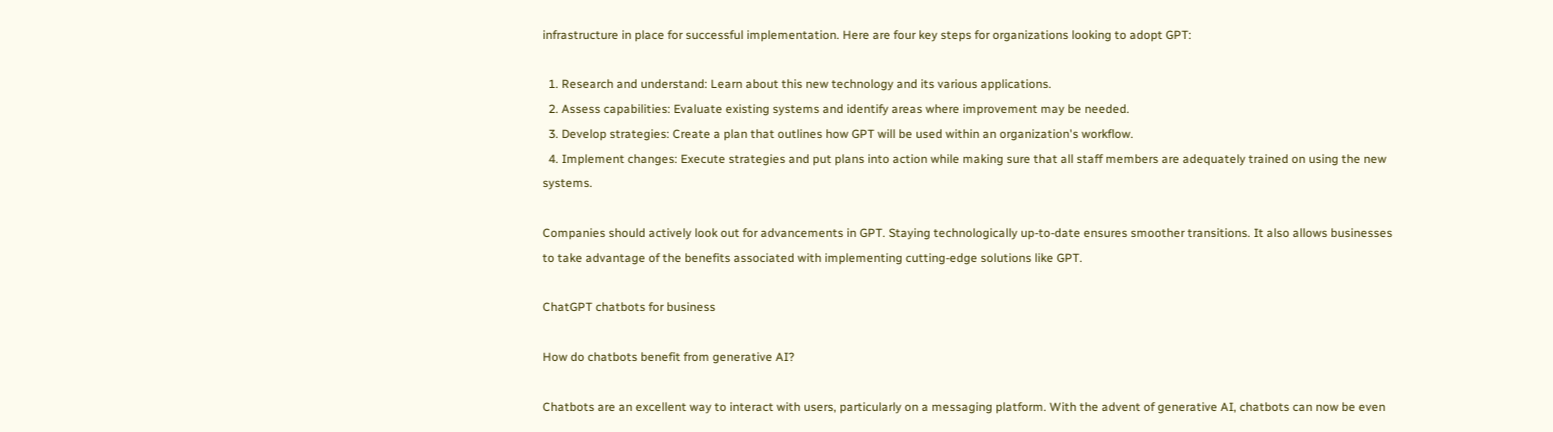infrastructure in place for successful implementation. Here are four key steps for organizations looking to adopt GPT:

  1. Research and understand: Learn about this new technology and its various applications.
  2. Assess capabilities: Evaluate existing systems and identify areas where improvement may be needed.
  3. Develop strategies: Create a plan that outlines how GPT will be used within an organization's workflow.
  4. Implement changes: Execute strategies and put plans into action while making sure that all staff members are adequately trained on using the new systems.

Companies should actively look out for advancements in GPT. Staying technologically up-to-date ensures smoother transitions. It also allows businesses to take advantage of the benefits associated with implementing cutting-edge solutions like GPT.

ChatGPT chatbots for business

How do chatbots benefit from generative AI?

Chatbots are an excellent way to interact with users, particularly on a messaging platform. With the advent of generative AI, chatbots can now be even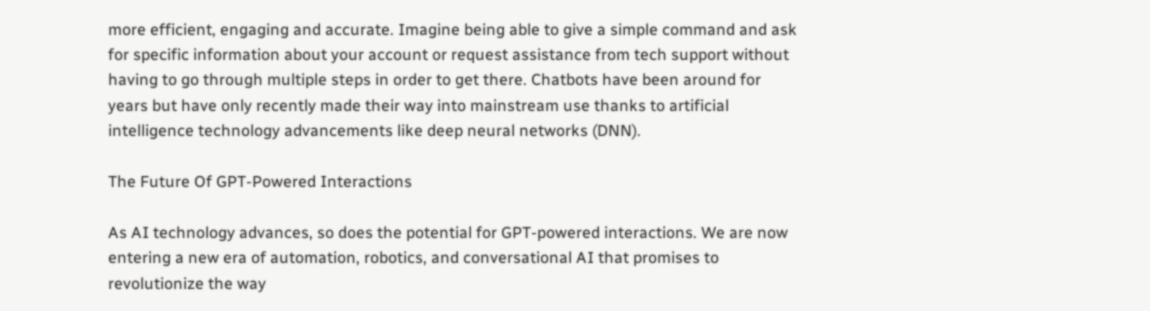more efficient, engaging and accurate. Imagine being able to give a simple command and ask for specific information about your account or request assistance from tech support without having to go through multiple steps in order to get there. Chatbots have been around for years but have only recently made their way into mainstream use thanks to artificial intelligence technology advancements like deep neural networks (DNN).

The Future Of GPT-Powered Interactions

As AI technology advances, so does the potential for GPT-powered interactions. We are now entering a new era of automation, robotics, and conversational AI that promises to revolutionize the way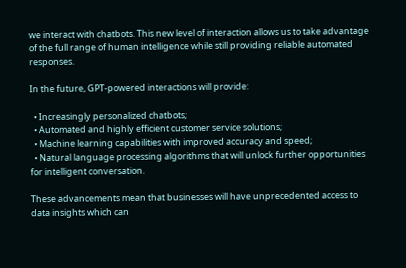we interact with chatbots. This new level of interaction allows us to take advantage of the full range of human intelligence while still providing reliable automated responses.

In the future, GPT-powered interactions will provide:

  • Increasingly personalized chatbots;
  • Automated and highly efficient customer service solutions;
  • Machine learning capabilities with improved accuracy and speed;
  • Natural language processing algorithms that will unlock further opportunities for intelligent conversation.

These advancements mean that businesses will have unprecedented access to data insights which can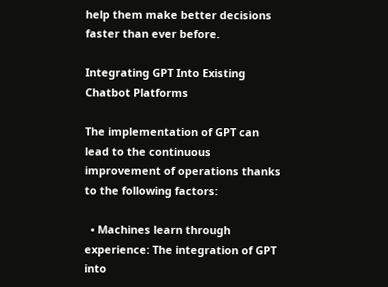help them make better decisions faster than ever before.

Integrating GPT Into Existing Chatbot Platforms

The implementation of GPT can lead to the continuous improvement of operations thanks to the following factors:

  • Machines learn through experience: The integration of GPT into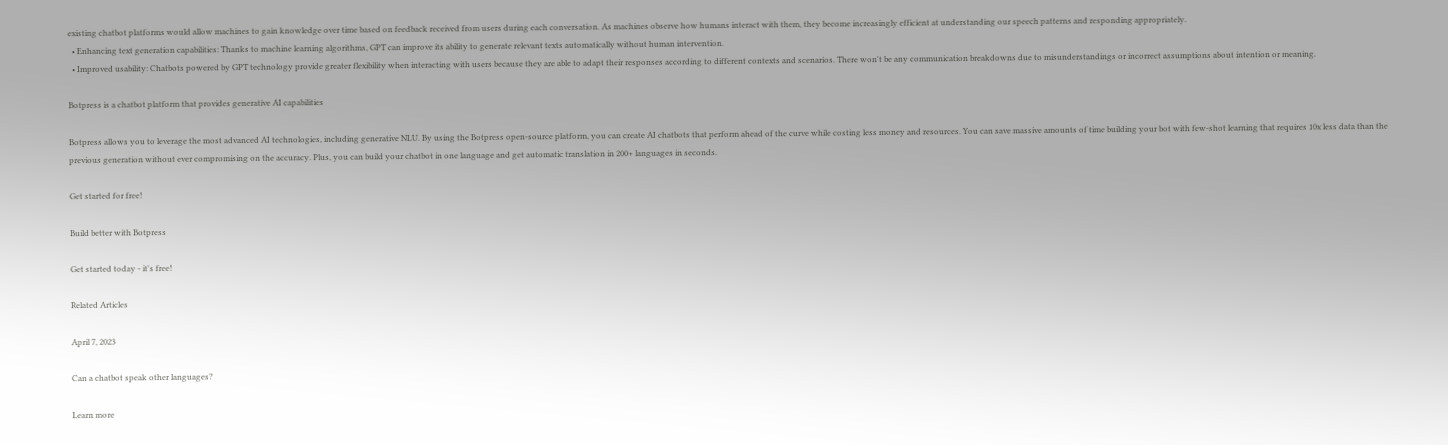existing chatbot platforms would allow machines to gain knowledge over time based on feedback received from users during each conversation. As machines observe how humans interact with them, they become increasingly efficient at understanding our speech patterns and responding appropriately.
  • Enhancing text generation capabilities: Thanks to machine learning algorithms, GPT can improve its ability to generate relevant texts automatically without human intervention.
  • Improved usability: Chatbots powered by GPT technology provide greater flexibility when interacting with users because they are able to adapt their responses according to different contexts and scenarios. There won't be any communication breakdowns due to misunderstandings or incorrect assumptions about intention or meaning.

Botpress is a chatbot platform that provides generative AI capabilities

Botpress allows you to leverage the most advanced AI technologies, including generative NLU. By using the Botpress open-source platform, you can create AI chatbots that perform ahead of the curve while costing less money and resources. You can save massive amounts of time building your bot with few-shot learning that requires 10x less data than the previous generation without ever compromising on the accuracy. Plus, you can build your chatbot in one language and get automatic translation in 200+ languages in seconds.

Get started for free!

Build better with Botpress

Get started today - it's free!

Related Articles

April 7, 2023

Can a chatbot speak other languages?

Learn more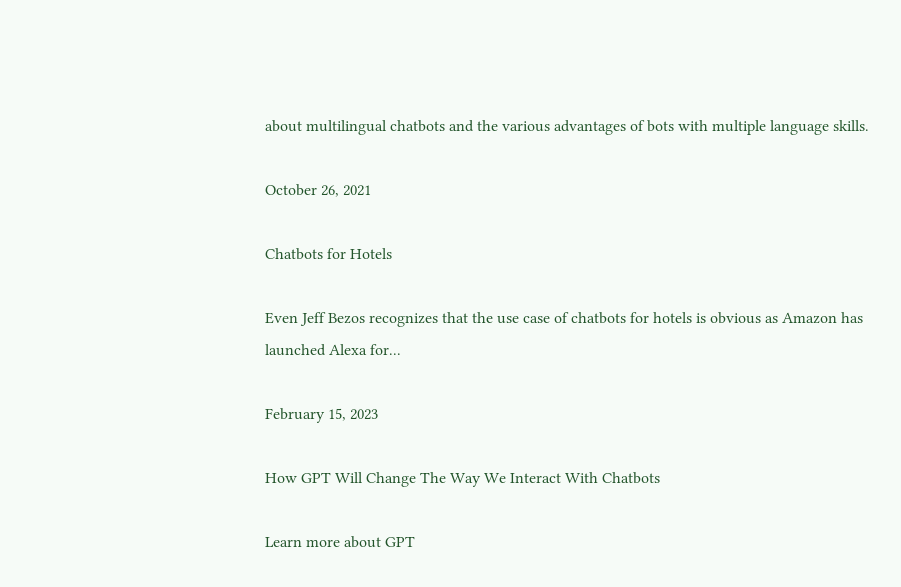about multilingual chatbots and the various advantages of bots with multiple language skills.

October 26, 2021

Chatbots for Hotels

Even Jeff Bezos recognizes that the use case of chatbots for hotels is obvious as Amazon has launched Alexa for...

February 15, 2023

How GPT Will Change The Way We Interact With Chatbots

Learn more about GPT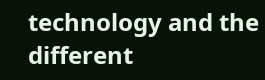technology and the different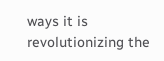ways it is revolutionizing the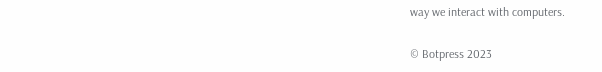way we interact with computers.

© Botpress 2023